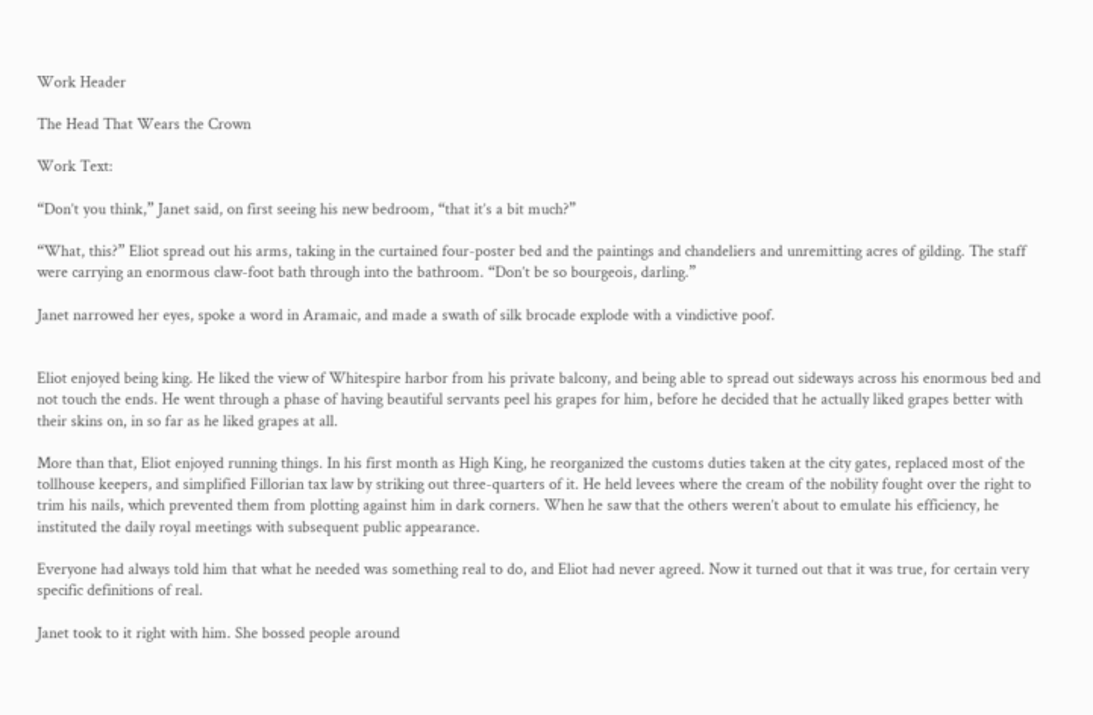Work Header

The Head That Wears the Crown

Work Text:

“Don’t you think,” Janet said, on first seeing his new bedroom, “that it’s a bit much?”

“What, this?” Eliot spread out his arms, taking in the curtained four-poster bed and the paintings and chandeliers and unremitting acres of gilding. The staff were carrying an enormous claw-foot bath through into the bathroom. “Don’t be so bourgeois, darling.”

Janet narrowed her eyes, spoke a word in Aramaic, and made a swath of silk brocade explode with a vindictive poof.


Eliot enjoyed being king. He liked the view of Whitespire harbor from his private balcony, and being able to spread out sideways across his enormous bed and not touch the ends. He went through a phase of having beautiful servants peel his grapes for him, before he decided that he actually liked grapes better with their skins on, in so far as he liked grapes at all.

More than that, Eliot enjoyed running things. In his first month as High King, he reorganized the customs duties taken at the city gates, replaced most of the tollhouse keepers, and simplified Fillorian tax law by striking out three-quarters of it. He held levees where the cream of the nobility fought over the right to trim his nails, which prevented them from plotting against him in dark corners. When he saw that the others weren’t about to emulate his efficiency, he instituted the daily royal meetings with subsequent public appearance.

Everyone had always told him that what he needed was something real to do, and Eliot had never agreed. Now it turned out that it was true, for certain very specific definitions of real.

Janet took to it right with him. She bossed people around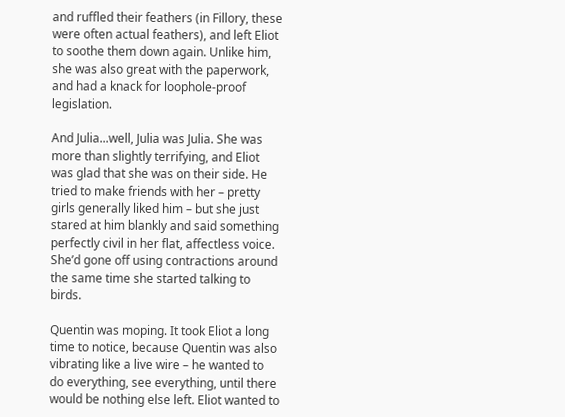and ruffled their feathers (in Fillory, these were often actual feathers), and left Eliot to soothe them down again. Unlike him, she was also great with the paperwork, and had a knack for loophole-proof legislation.

And Julia...well, Julia was Julia. She was more than slightly terrifying, and Eliot was glad that she was on their side. He tried to make friends with her – pretty girls generally liked him – but she just stared at him blankly and said something perfectly civil in her flat, affectless voice. She’d gone off using contractions around the same time she started talking to birds.

Quentin was moping. It took Eliot a long time to notice, because Quentin was also vibrating like a live wire – he wanted to do everything, see everything, until there would be nothing else left. Eliot wanted to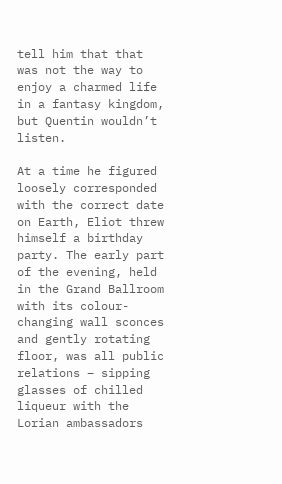tell him that that was not the way to enjoy a charmed life in a fantasy kingdom, but Quentin wouldn’t listen.

At a time he figured loosely corresponded with the correct date on Earth, Eliot threw himself a birthday party. The early part of the evening, held in the Grand Ballroom with its colour-changing wall sconces and gently rotating floor, was all public relations – sipping glasses of chilled liqueur with the Lorian ambassadors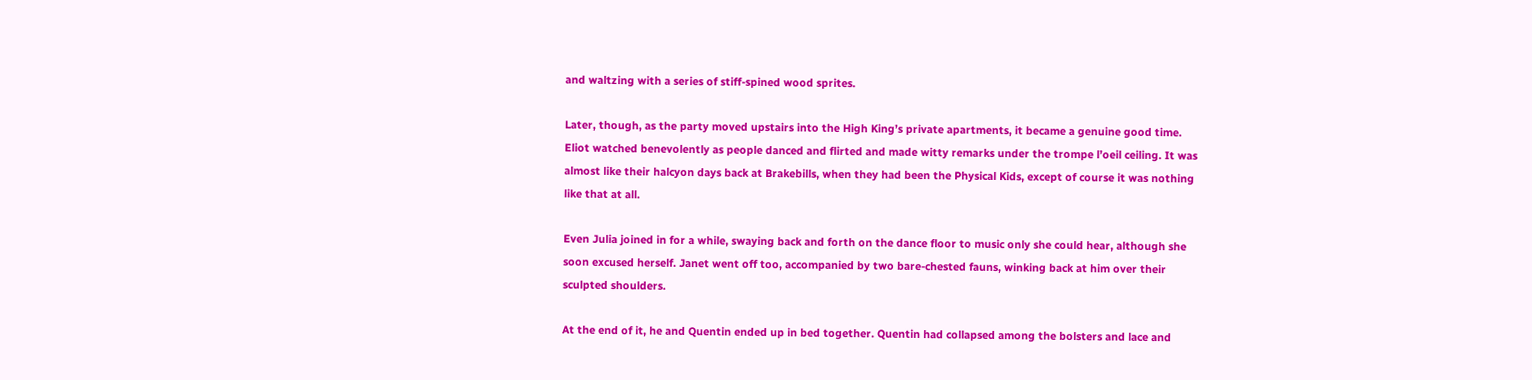and waltzing with a series of stiff-spined wood sprites.

Later, though, as the party moved upstairs into the High King’s private apartments, it became a genuine good time. Eliot watched benevolently as people danced and flirted and made witty remarks under the trompe l’oeil ceiling. It was almost like their halcyon days back at Brakebills, when they had been the Physical Kids, except of course it was nothing like that at all.

Even Julia joined in for a while, swaying back and forth on the dance floor to music only she could hear, although she soon excused herself. Janet went off too, accompanied by two bare-chested fauns, winking back at him over their sculpted shoulders.

At the end of it, he and Quentin ended up in bed together. Quentin had collapsed among the bolsters and lace and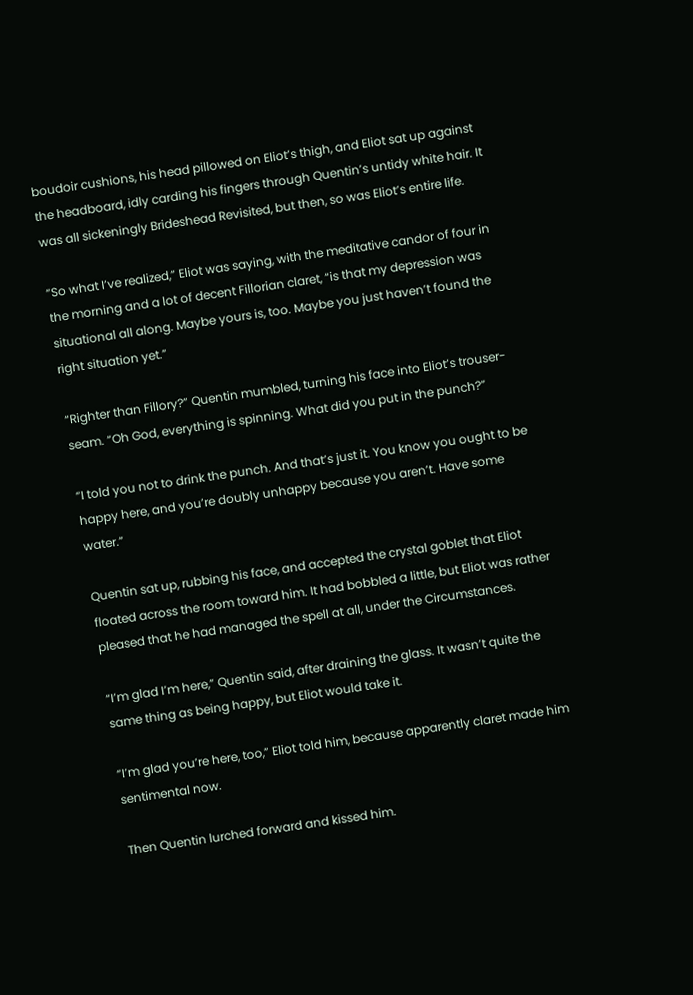boudoir cushions, his head pillowed on Eliot’s thigh, and Eliot sat up against the headboard, idly carding his fingers through Quentin’s untidy white hair. It was all sickeningly Brideshead Revisited, but then, so was Eliot’s entire life.

“So what I’ve realized,” Eliot was saying, with the meditative candor of four in the morning and a lot of decent Fillorian claret, “is that my depression was situational all along. Maybe yours is, too. Maybe you just haven’t found the right situation yet.”

“Righter than Fillory?” Quentin mumbled, turning his face into Eliot’s trouser-seam. “Oh God, everything is spinning. What did you put in the punch?”

“I told you not to drink the punch. And that’s just it. You know you ought to be happy here, and you’re doubly unhappy because you aren’t. Have some water.”

Quentin sat up, rubbing his face, and accepted the crystal goblet that Eliot floated across the room toward him. It had bobbled a little, but Eliot was rather pleased that he had managed the spell at all, under the Circumstances.

“I’m glad I’m here,” Quentin said, after draining the glass. It wasn’t quite the same thing as being happy, but Eliot would take it.

“I’m glad you’re here, too,” Eliot told him, because apparently claret made him sentimental now.

Then Quentin lurched forward and kissed him.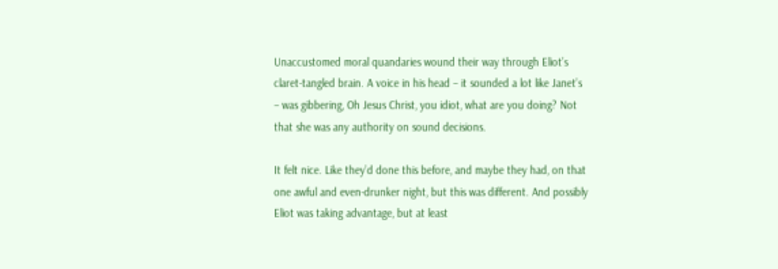Unaccustomed moral quandaries wound their way through Eliot’s claret-tangled brain. A voice in his head – it sounded a lot like Janet’s – was gibbering, Oh Jesus Christ, you idiot, what are you doing? Not that she was any authority on sound decisions.

It felt nice. Like they’d done this before, and maybe they had, on that one awful and even-drunker night, but this was different. And possibly Eliot was taking advantage, but at least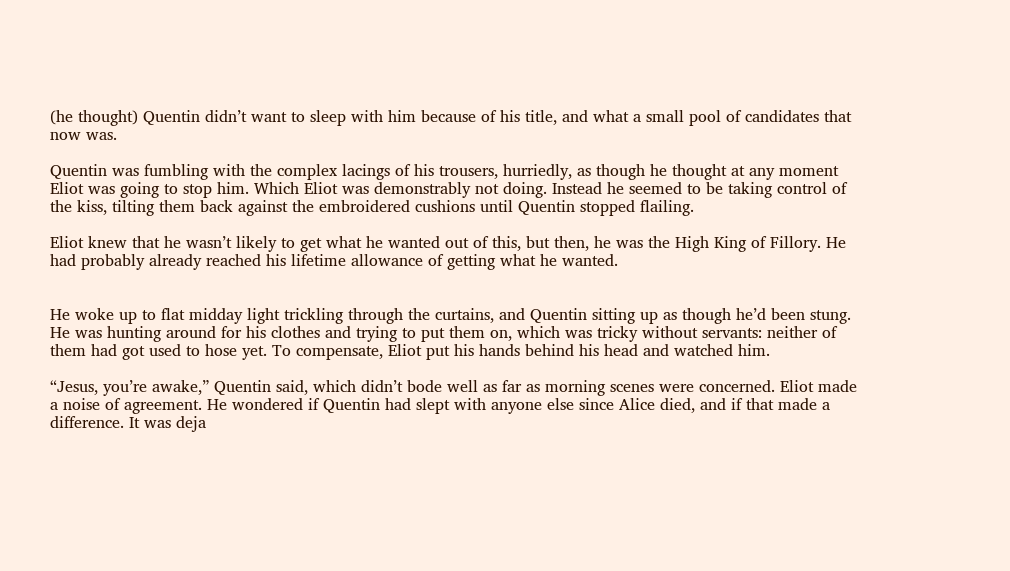(he thought) Quentin didn’t want to sleep with him because of his title, and what a small pool of candidates that now was.

Quentin was fumbling with the complex lacings of his trousers, hurriedly, as though he thought at any moment Eliot was going to stop him. Which Eliot was demonstrably not doing. Instead he seemed to be taking control of the kiss, tilting them back against the embroidered cushions until Quentin stopped flailing.

Eliot knew that he wasn’t likely to get what he wanted out of this, but then, he was the High King of Fillory. He had probably already reached his lifetime allowance of getting what he wanted.


He woke up to flat midday light trickling through the curtains, and Quentin sitting up as though he’d been stung. He was hunting around for his clothes and trying to put them on, which was tricky without servants: neither of them had got used to hose yet. To compensate, Eliot put his hands behind his head and watched him.

“Jesus, you’re awake,” Quentin said, which didn’t bode well as far as morning scenes were concerned. Eliot made a noise of agreement. He wondered if Quentin had slept with anyone else since Alice died, and if that made a difference. It was deja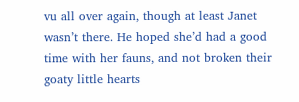vu all over again, though at least Janet wasn’t there. He hoped she’d had a good time with her fauns, and not broken their goaty little hearts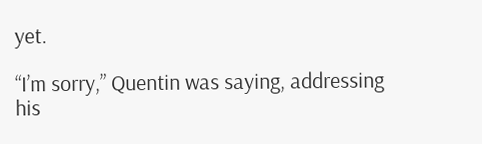yet.

“I’m sorry,” Quentin was saying, addressing his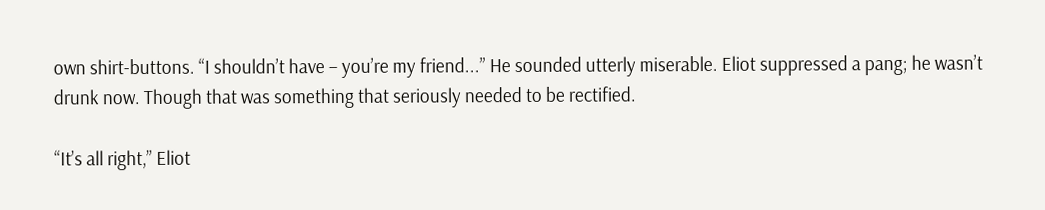own shirt-buttons. “I shouldn’t have – you’re my friend...” He sounded utterly miserable. Eliot suppressed a pang; he wasn’t drunk now. Though that was something that seriously needed to be rectified.

“It’s all right,” Eliot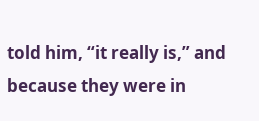told him, “it really is,” and because they were in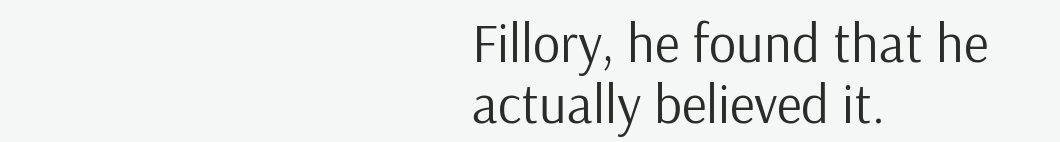Fillory, he found that he actually believed it.